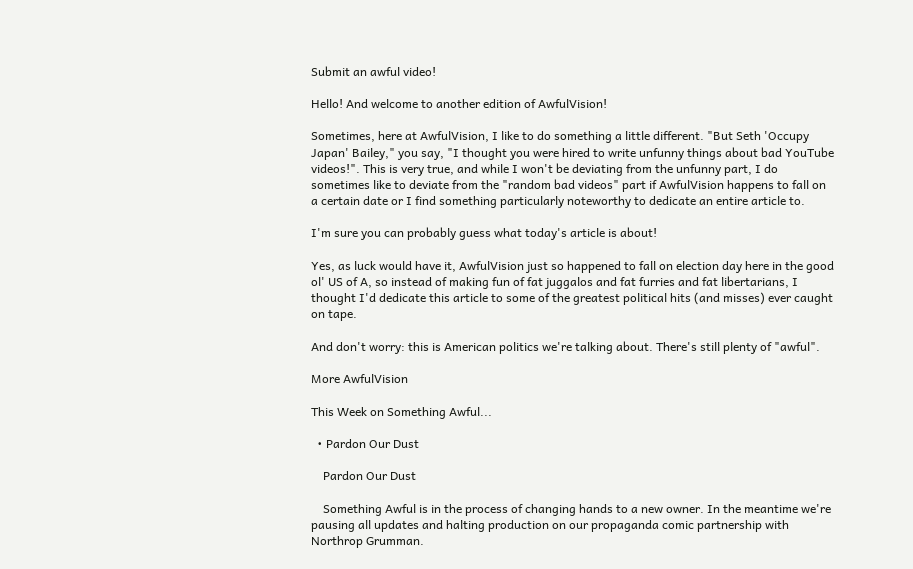Submit an awful video!

Hello! And welcome to another edition of AwfulVision!

Sometimes, here at AwfulVision, I like to do something a little different. "But Seth 'Occupy Japan' Bailey," you say, "I thought you were hired to write unfunny things about bad YouTube videos!". This is very true, and while I won't be deviating from the unfunny part, I do sometimes like to deviate from the "random bad videos" part if AwfulVision happens to fall on a certain date or I find something particularly noteworthy to dedicate an entire article to.

I'm sure you can probably guess what today's article is about!

Yes, as luck would have it, AwfulVision just so happened to fall on election day here in the good ol' US of A, so instead of making fun of fat juggalos and fat furries and fat libertarians, I thought I'd dedicate this article to some of the greatest political hits (and misses) ever caught on tape.

And don't worry: this is American politics we're talking about. There's still plenty of "awful".

More AwfulVision

This Week on Something Awful...

  • Pardon Our Dust

    Pardon Our Dust

    Something Awful is in the process of changing hands to a new owner. In the meantime we're pausing all updates and halting production on our propaganda comic partnership with Northrop Grumman.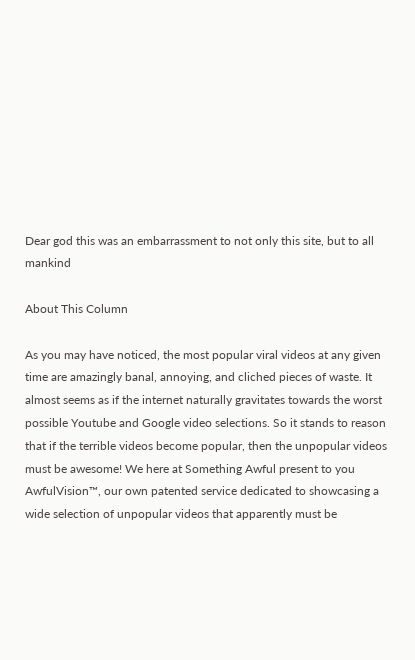Dear god this was an embarrassment to not only this site, but to all mankind

About This Column

As you may have noticed, the most popular viral videos at any given time are amazingly banal, annoying, and cliched pieces of waste. It almost seems as if the internet naturally gravitates towards the worst possible Youtube and Google video selections. So it stands to reason that if the terrible videos become popular, then the unpopular videos must be awesome! We here at Something Awful present to you AwfulVision™, our own patented service dedicated to showcasing a wide selection of unpopular videos that apparently must be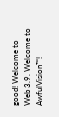good! Welcome to Web 3.9. Welcome to AwfulVision™!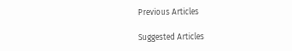Previous Articles

Suggested Articles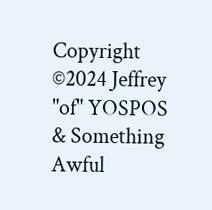Copyright ©2024 Jeffrey "of" YOSPOS & Something Awful